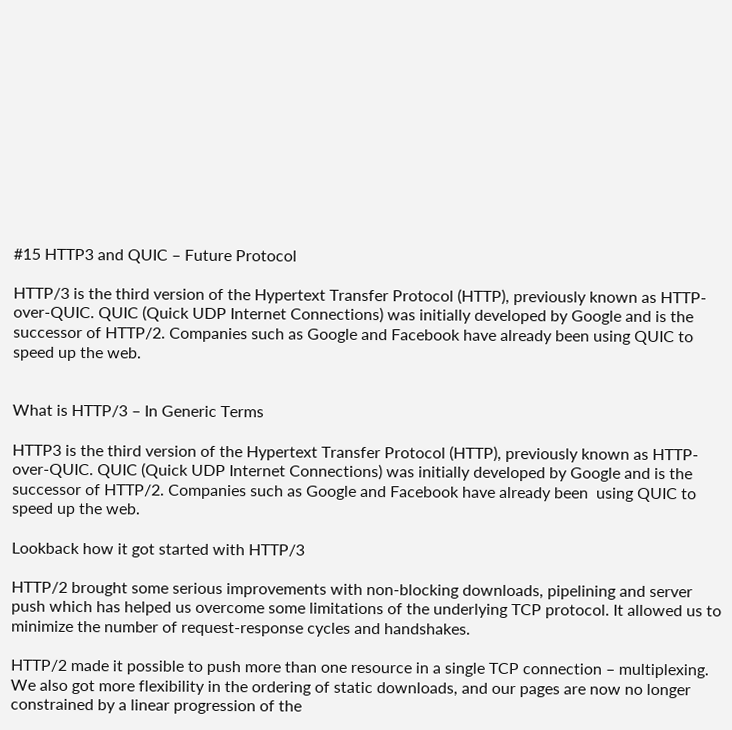#15 HTTP3 and QUIC – Future Protocol

HTTP/3 is the third version of the Hypertext Transfer Protocol (HTTP), previously known as HTTP-over-QUIC. QUIC (Quick UDP Internet Connections) was initially developed by Google and is the successor of HTTP/2. Companies such as Google and Facebook have already been using QUIC to speed up the web.


What is HTTP/3 – In Generic Terms

HTTP3 is the third version of the Hypertext Transfer Protocol (HTTP), previously known as HTTP-over-QUIC. QUIC (Quick UDP Internet Connections) was initially developed by Google and is the successor of HTTP/2. Companies such as Google and Facebook have already been  using QUIC to speed up the web.

Lookback how it got started with HTTP/3

HTTP/2 brought some serious improvements with non-blocking downloads, pipelining and server push which has helped us overcome some limitations of the underlying TCP protocol. It allowed us to minimize the number of request-response cycles and handshakes.

HTTP/2 made it possible to push more than one resource in a single TCP connection – multiplexing. We also got more flexibility in the ordering of static downloads, and our pages are now no longer constrained by a linear progression of the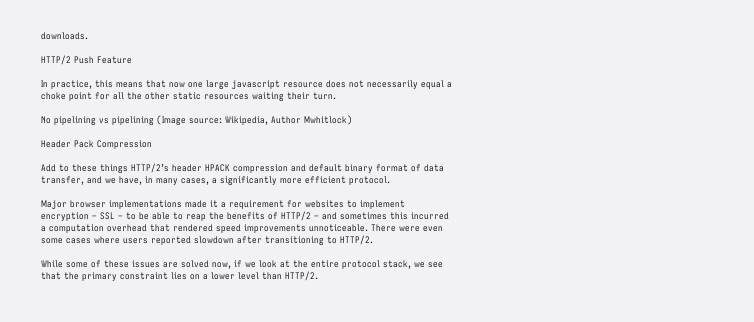downloads.

HTTP/2 Push Feature

In practice, this means that now one large javascript resource does not necessarily equal a choke point for all the other static resources waiting their turn.

No pipelining vs pipelining (Image source: Wikipedia, Author Mwhitlock)

Header Pack Compression

Add to these things HTTP/2’s header HPACK compression and default binary format of data transfer, and we have, in many cases, a significantly more efficient protocol.

Major browser implementations made it a requirement for websites to implement encryption – SSL – to be able to reap the benefits of HTTP/2 – and sometimes this incurred a computation overhead that rendered speed improvements unnoticeable. There were even some cases where users reported slowdown after transitioning to HTTP/2.

While some of these issues are solved now, if we look at the entire protocol stack, we see that the primary constraint lies on a lower level than HTTP/2.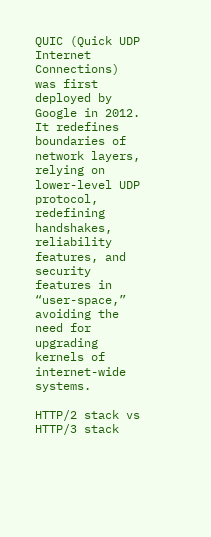QUIC (Quick UDP Internet Connections) was first deployed by Google in 2012. It redefines boundaries of network layers, relying on lower-level UDP protocol, redefining handshakes, reliability features, and security features in “user-space,” avoiding the need for upgrading kernels of internet-wide systems.

HTTP/2 stack vs HTTP/3 stack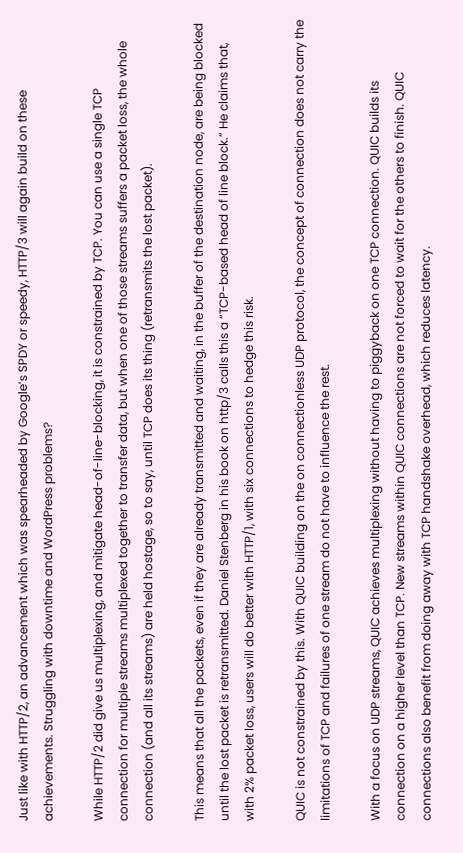Just like with HTTP/2, an advancement which was spearheaded by Google’s SPDY or speedy, HTTP/3 will again build on these achievements. Struggling with downtime and WordPress problems?

While HTTP/2 did give us multiplexing, and mitigate head-of-line-blocking, it is constrained by TCP. You can use a single TCP connection for multiple streams multiplexed together to transfer data, but when one of those streams suffers a packet loss, the whole connection (and all its streams) are held hostage, so to say, until TCP does its thing (retransmits the lost packet).

This means that all the packets, even if they are already transmitted and waiting, in the buffer of the destination node, are being blocked until the lost packet is retransmitted. Daniel Stenberg in his book on http/3 calls this a “TCP-based head of line block.” He claims that, with 2% packet loss, users will do better with HTTP/1, with six connections to hedge this risk.

QUIC is not constrained by this. With QUIC building on the on connectionless UDP protocol, the concept of connection does not carry the limitations of TCP and failures of one stream do not have to influence the rest.

With a focus on UDP streams, QUIC achieves multiplexing without having to piggyback on one TCP connection. QUIC builds its connection on a higher level than TCP. New streams within QUIC connections are not forced to wait for the others to finish. QUIC connections also benefit from doing away with TCP handshake overhead, which reduces latency.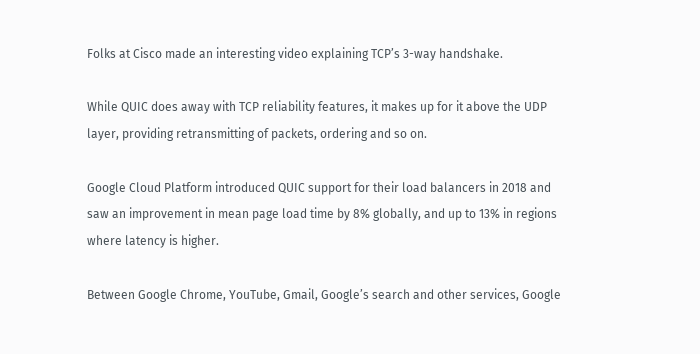Folks at Cisco made an interesting video explaining TCP’s 3-way handshake.

While QUIC does away with TCP reliability features, it makes up for it above the UDP layer, providing retransmitting of packets, ordering and so on.

Google Cloud Platform introduced QUIC support for their load balancers in 2018 and saw an improvement in mean page load time by 8% globally, and up to 13% in regions where latency is higher.

Between Google Chrome, YouTube, Gmail, Google’s search and other services, Google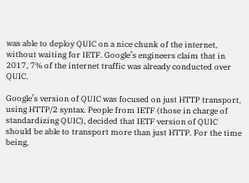was able to deploy QUIC on a nice chunk of the internet, without waiting for IETF. Google’s engineers claim that in 2017, 7% of the internet traffic was already conducted over QUIC.

Google’s version of QUIC was focused on just HTTP transport, using HTTP/2 syntax. People from IETF (those in charge of standardizing QUIC), decided that IETF version of QUIC should be able to transport more than just HTTP. For the time being,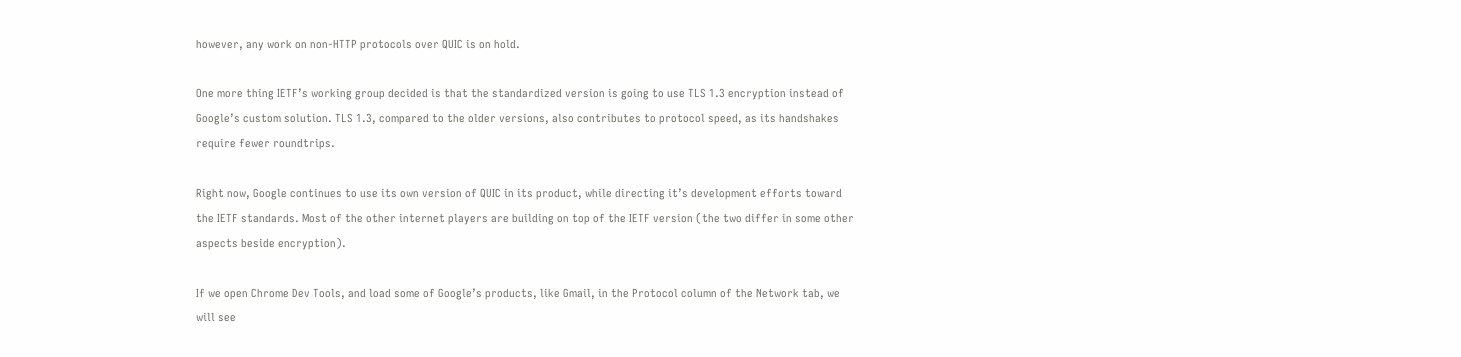however, any work on non-HTTP protocols over QUIC is on hold.

One more thing IETF’s working group decided is that the standardized version is going to use TLS 1.3 encryption instead of Google’s custom solution. TLS 1.3, compared to the older versions, also contributes to protocol speed, as its handshakes require fewer roundtrips.

Right now, Google continues to use its own version of QUIC in its product, while directing it’s development efforts toward the IETF standards. Most of the other internet players are building on top of the IETF version (the two differ in some other aspects beside encryption).

If we open Chrome Dev Tools, and load some of Google’s products, like Gmail, in the Protocol column of the Network tab, we will see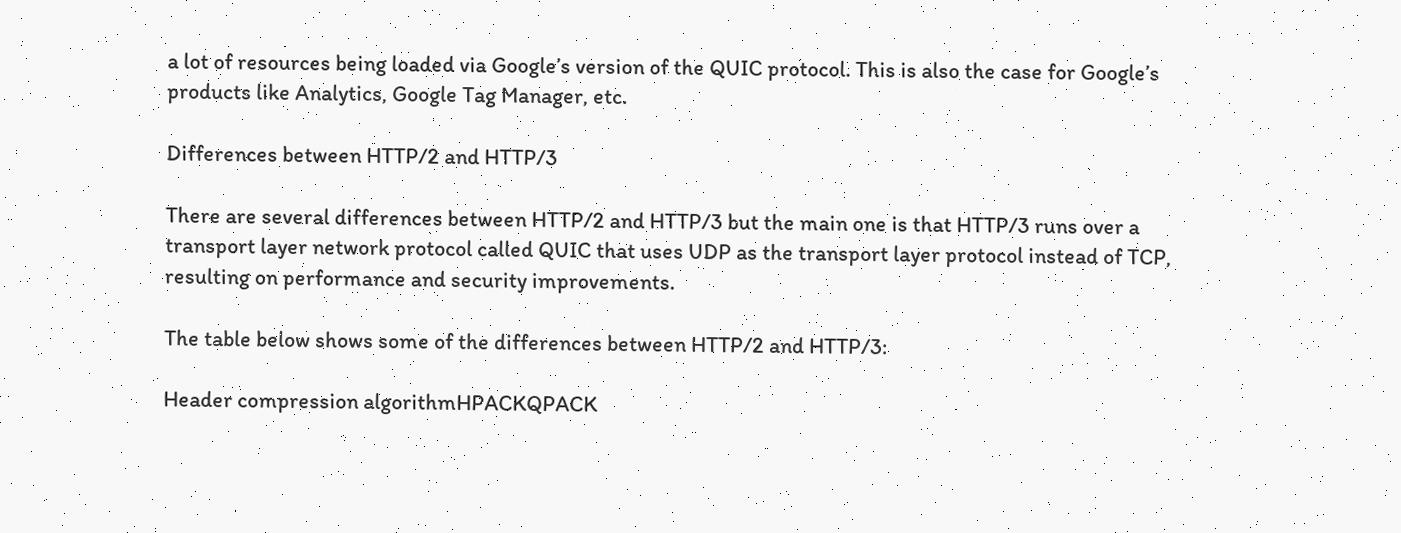a lot of resources being loaded via Google’s version of the QUIC protocol. This is also the case for Google’s products like Analytics, Google Tag Manager, etc.

Differences between HTTP/2 and HTTP/3

There are several differences between HTTP/2 and HTTP/3 but the main one is that HTTP/3 runs over a transport layer network protocol called QUIC that uses UDP as the transport layer protocol instead of TCP, resulting on performance and security improvements.

The table below shows some of the differences between HTTP/2 and HTTP/3:

Header compression algorithmHPACKQPACK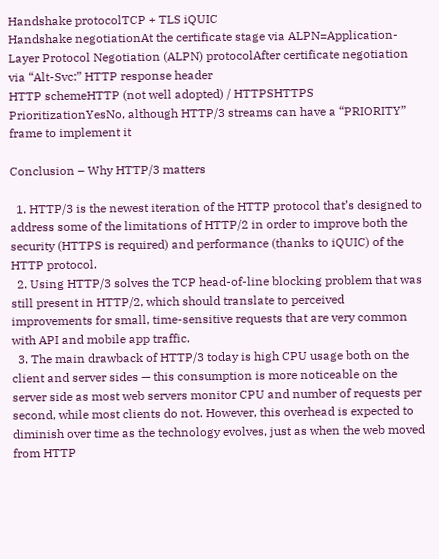Handshake protocolTCP + TLS iQUIC
Handshake negotiationAt the certificate stage via ALPN=Application-Layer Protocol Negotiation (ALPN) protocolAfter certificate negotiation via “Alt-Svc:” HTTP response header
HTTP schemeHTTP (not well adopted) / HTTPSHTTPS
PrioritizationYesNo, although HTTP/3 streams can have a “PRIORITY” frame to implement it

Conclusion – Why HTTP/3 matters

  1. HTTP/3 is the newest iteration of the HTTP protocol that’s designed to address some of the limitations of HTTP/2 in order to improve both the security (HTTPS is required) and performance (thanks to iQUIC) of the HTTP protocol.
  2. Using HTTP/3 solves the TCP head-of-line blocking problem that was still present in HTTP/2, which should translate to perceived improvements for small, time-sensitive requests that are very common with API and mobile app traffic.
  3. The main drawback of HTTP/3 today is high CPU usage both on the client and server sides — this consumption is more noticeable on the server side as most web servers monitor CPU and number of requests per second, while most clients do not. However, this overhead is expected to diminish over time as the technology evolves, just as when the web moved from HTTP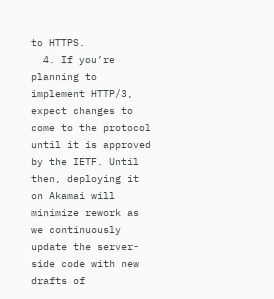to HTTPS.
  4. If you’re planning to implement HTTP/3, expect changes to come to the protocol until it is approved by the IETF. Until then, deploying it on Akamai will minimize rework as we continuously update the server-side code with new drafts of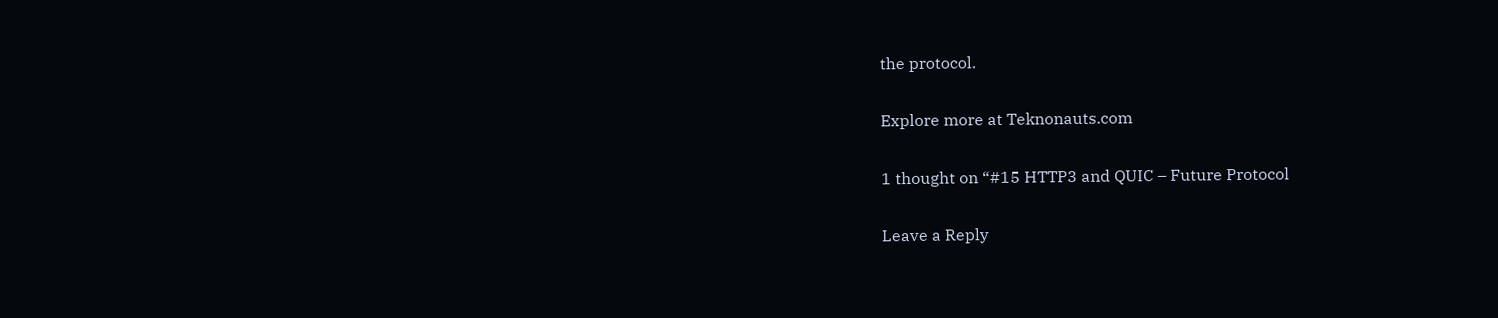the protocol.

Explore more at Teknonauts.com

1 thought on “#15 HTTP3 and QUIC – Future Protocol

Leave a Reply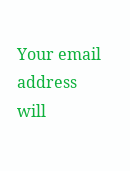Your email address will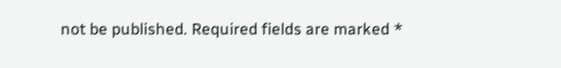not be published. Required fields are marked *